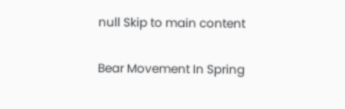null Skip to main content

Bear Movement In Spring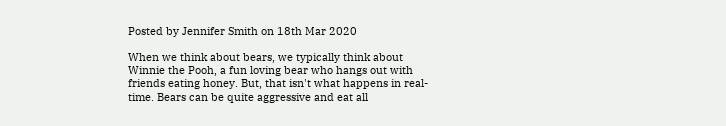Posted by Jennifer Smith on 18th Mar 2020

When we think about bears, we typically think about Winnie the Pooh, a fun loving bear who hangs out with friends eating honey. But, that isn't what happens in real-time. Bears can be quite aggressive and eat all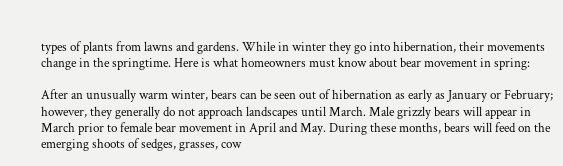types of plants from lawns and gardens. While in winter they go into hibernation, their movements change in the springtime. Here is what homeowners must know about bear movement in spring:

After an unusually warm winter, bears can be seen out of hibernation as early as January or February; however, they generally do not approach landscapes until March. Male grizzly bears will appear in March prior to female bear movement in April and May. During these months, bears will feed on the emerging shoots of sedges, grasses, cow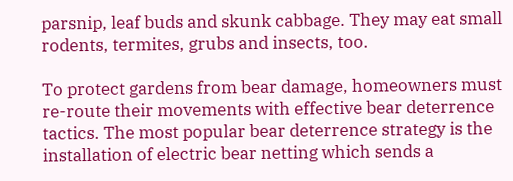parsnip, leaf buds and skunk cabbage. They may eat small rodents, termites, grubs and insects, too.

To protect gardens from bear damage, homeowners must re-route their movements with effective bear deterrence tactics. The most popular bear deterrence strategy is the installation of electric bear netting which sends a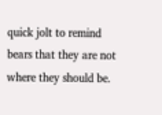quick jolt to remind bears that they are not where they should be.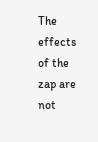The effects of the zap are not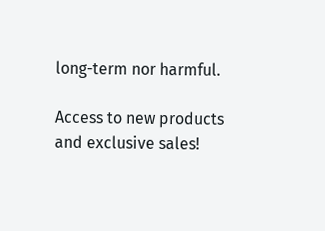long-term nor harmful.

Access to new products and exclusive sales!